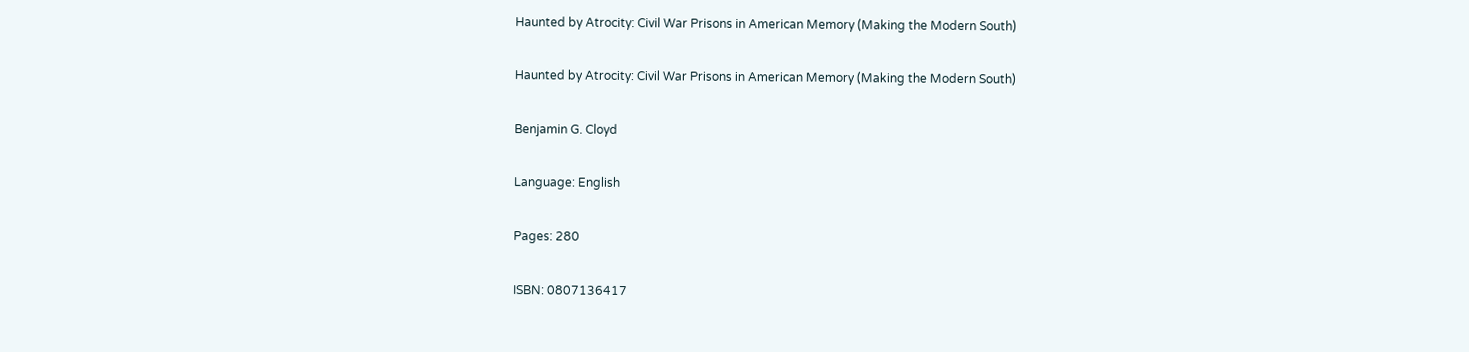Haunted by Atrocity: Civil War Prisons in American Memory (Making the Modern South)

Haunted by Atrocity: Civil War Prisons in American Memory (Making the Modern South)

Benjamin G. Cloyd

Language: English

Pages: 280

ISBN: 0807136417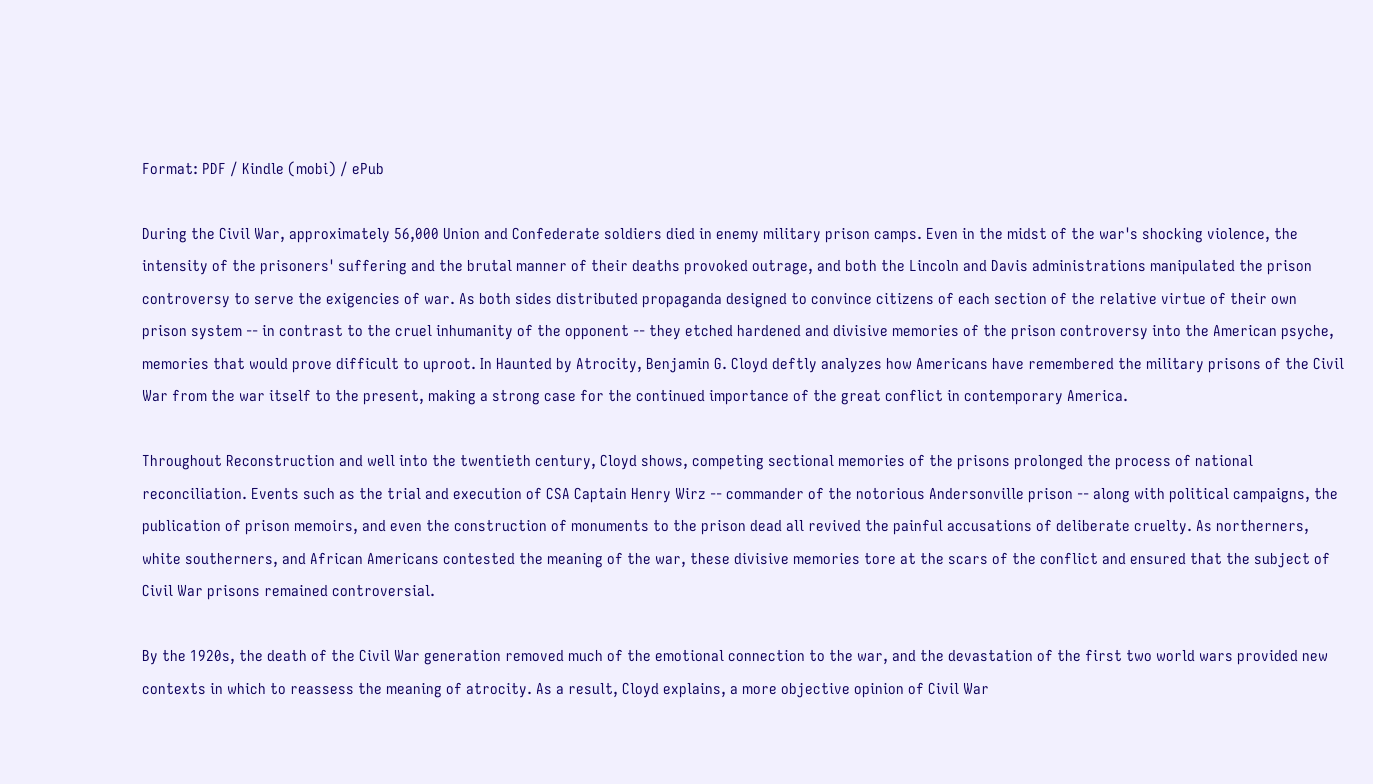Format: PDF / Kindle (mobi) / ePub

During the Civil War, approximately 56,000 Union and Confederate soldiers died in enemy military prison camps. Even in the midst of the war's shocking violence, the intensity of the prisoners' suffering and the brutal manner of their deaths provoked outrage, and both the Lincoln and Davis administrations manipulated the prison controversy to serve the exigencies of war. As both sides distributed propaganda designed to convince citizens of each section of the relative virtue of their own prison system -- in contrast to the cruel inhumanity of the opponent -- they etched hardened and divisive memories of the prison controversy into the American psyche, memories that would prove difficult to uproot. In Haunted by Atrocity, Benjamin G. Cloyd deftly analyzes how Americans have remembered the military prisons of the Civil War from the war itself to the present, making a strong case for the continued importance of the great conflict in contemporary America.

Throughout Reconstruction and well into the twentieth century, Cloyd shows, competing sectional memories of the prisons prolonged the process of national reconciliation. Events such as the trial and execution of CSA Captain Henry Wirz -- commander of the notorious Andersonville prison -- along with political campaigns, the publication of prison memoirs, and even the construction of monuments to the prison dead all revived the painful accusations of deliberate cruelty. As northerners, white southerners, and African Americans contested the meaning of the war, these divisive memories tore at the scars of the conflict and ensured that the subject of Civil War prisons remained controversial.

By the 1920s, the death of the Civil War generation removed much of the emotional connection to the war, and the devastation of the first two world wars provided new contexts in which to reassess the meaning of atrocity. As a result, Cloyd explains, a more objective opinion of Civil War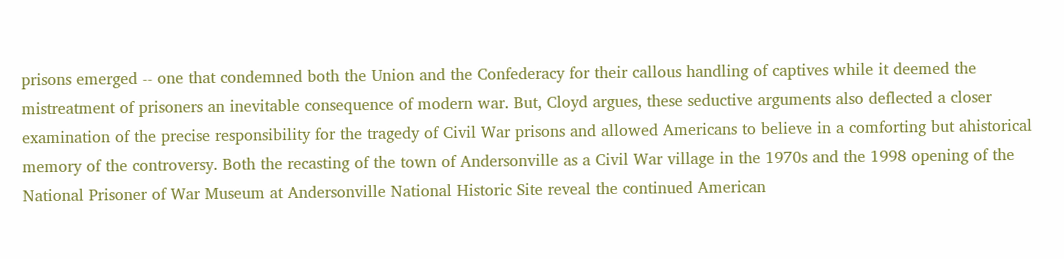prisons emerged -- one that condemned both the Union and the Confederacy for their callous handling of captives while it deemed the mistreatment of prisoners an inevitable consequence of modern war. But, Cloyd argues, these seductive arguments also deflected a closer examination of the precise responsibility for the tragedy of Civil War prisons and allowed Americans to believe in a comforting but ahistorical memory of the controversy. Both the recasting of the town of Andersonville as a Civil War village in the 1970s and the 1998 opening of the National Prisoner of War Museum at Andersonville National Historic Site reveal the continued American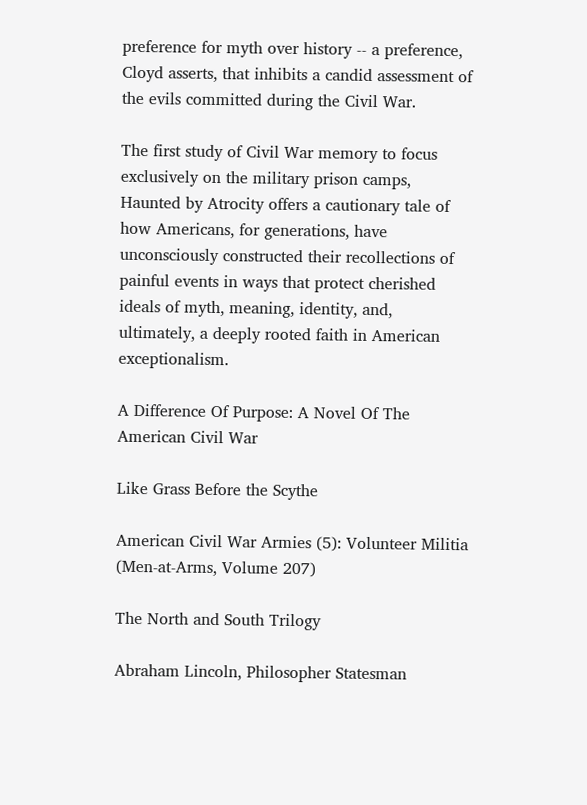preference for myth over history -- a preference, Cloyd asserts, that inhibits a candid assessment of the evils committed during the Civil War.

The first study of Civil War memory to focus exclusively on the military prison camps, Haunted by Atrocity offers a cautionary tale of how Americans, for generations, have unconsciously constructed their recollections of painful events in ways that protect cherished ideals of myth, meaning, identity, and, ultimately, a deeply rooted faith in American exceptionalism.

A Difference Of Purpose: A Novel Of The American Civil War

Like Grass Before the Scythe

American Civil War Armies (5): Volunteer Militia (Men-at-Arms, Volume 207)

The North and South Trilogy

Abraham Lincoln, Philosopher Statesman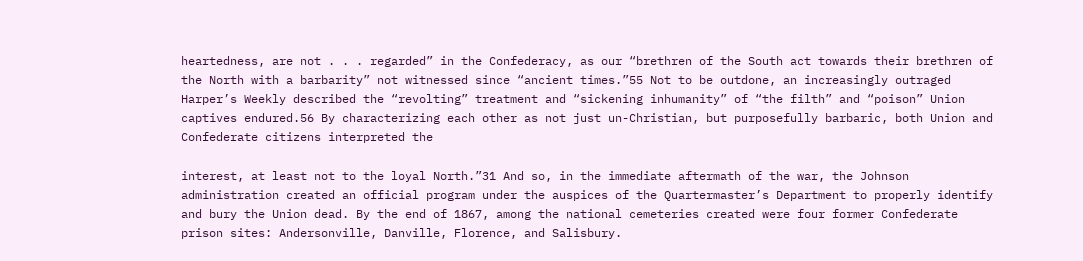heartedness, are not . . . regarded” in the Confederacy, as our “brethren of the South act towards their brethren of the North with a barbarity” not witnessed since “ancient times.”55 Not to be outdone, an increasingly outraged Harper’s Weekly described the “revolting” treatment and “sickening inhumanity” of “the filth” and “poison” Union captives endured.56 By characterizing each other as not just un-Christian, but purposefully barbaric, both Union and Confederate citizens interpreted the

interest, at least not to the loyal North.”31 And so, in the immediate aftermath of the war, the Johnson administration created an official program under the auspices of the Quartermaster’s Department to properly identify and bury the Union dead. By the end of 1867, among the national cemeteries created were four former Confederate prison sites: Andersonville, Danville, Florence, and Salisbury.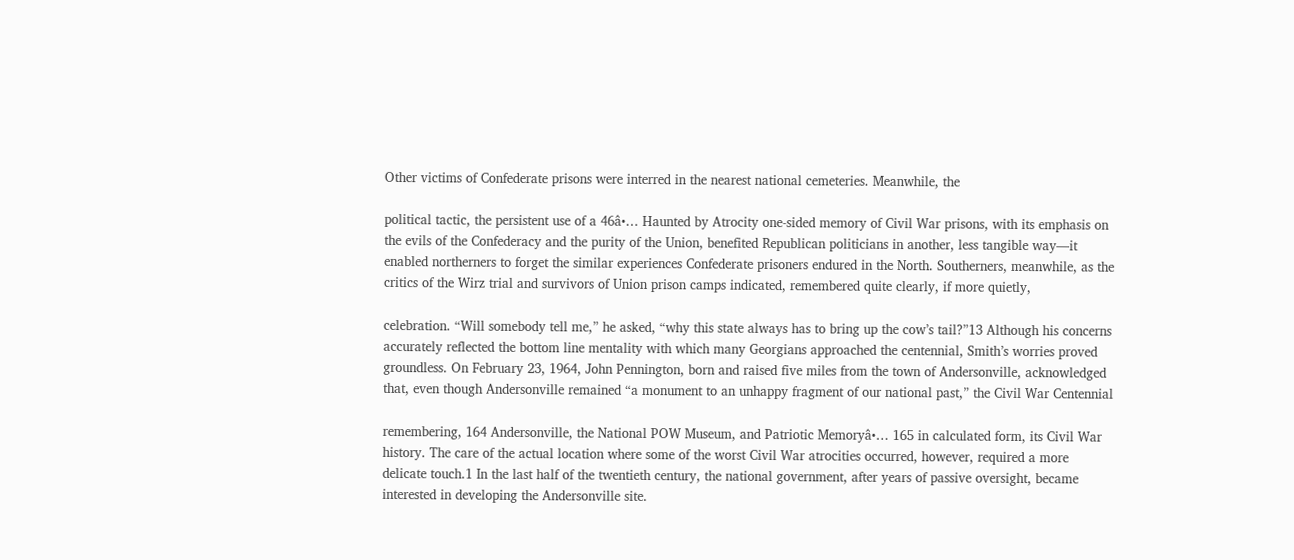Other victims of Confederate prisons were interred in the nearest national cemeteries. Meanwhile, the

political tactic, the persistent use of a 46â•… Haunted by Atrocity one-sided memory of Civil War prisons, with its emphasis on the evils of the Confederacy and the purity of the Union, benefited Republican politicians in another, less tangible way—it enabled northerners to forget the similar experiences Confederate prisoners endured in the North. Southerners, meanwhile, as the critics of the Wirz trial and survivors of Union prison camps indicated, remembered quite clearly, if more quietly,

celebration. “Will somebody tell me,” he asked, “why this state always has to bring up the cow’s tail?”13 Although his concerns accurately reflected the bottom line mentality with which many Georgians approached the centennial, Smith’s worries proved groundless. On February 23, 1964, John Pennington, born and raised five miles from the town of Andersonville, acknowledged that, even though Andersonville remained “a monument to an unhappy fragment of our national past,” the Civil War Centennial

remembering, 164 Andersonville, the National POW Museum, and Patriotic Memoryâ•… 165 in calculated form, its Civil War history. The care of the actual location where some of the worst Civil War atrocities occurred, however, required a more delicate touch.1 In the last half of the twentieth century, the national government, after years of passive oversight, became interested in developing the Andersonville site.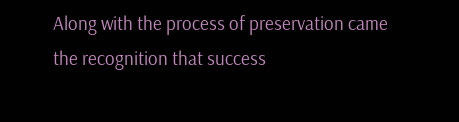Along with the process of preservation came the recognition that success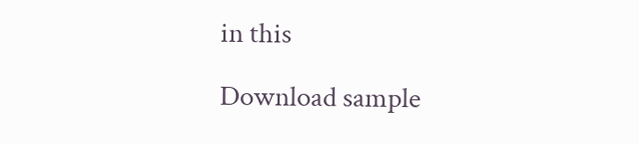in this

Download sample